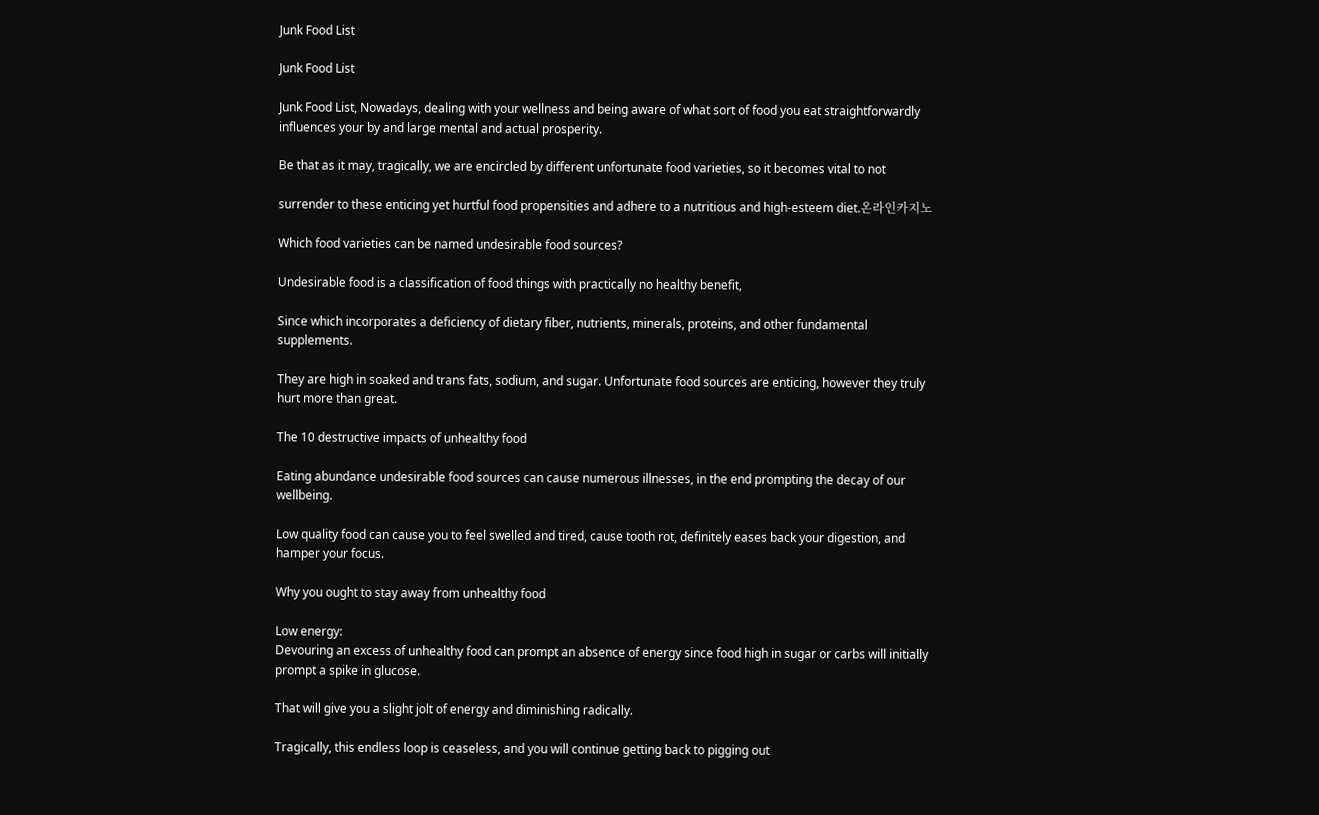Junk Food List

Junk Food List

Junk Food List, Nowadays, dealing with your wellness and being aware of what sort of food you eat straightforwardly influences your by and large mental and actual prosperity.

Be that as it may, tragically, we are encircled by different unfortunate food varieties, so it becomes vital to not

surrender to these enticing yet hurtful food propensities and adhere to a nutritious and high-esteem diet.온라인카지노

Which food varieties can be named undesirable food sources?

Undesirable food is a classification of food things with practically no healthy benefit,

Since which incorporates a deficiency of dietary fiber, nutrients, minerals, proteins, and other fundamental supplements.

They are high in soaked and trans fats, sodium, and sugar. Unfortunate food sources are enticing, however they truly hurt more than great.

The 10 destructive impacts of unhealthy food

Eating abundance undesirable food sources can cause numerous illnesses, in the end prompting the decay of our wellbeing.

Low quality food can cause you to feel swelled and tired, cause tooth rot, definitely eases back your digestion, and hamper your focus.

Why you ought to stay away from unhealthy food

Low energy:
Devouring an excess of unhealthy food can prompt an absence of energy since food high in sugar or carbs will initially prompt a spike in glucose.

That will give you a slight jolt of energy and diminishing radically.

Tragically, this endless loop is ceaseless, and you will continue getting back to pigging out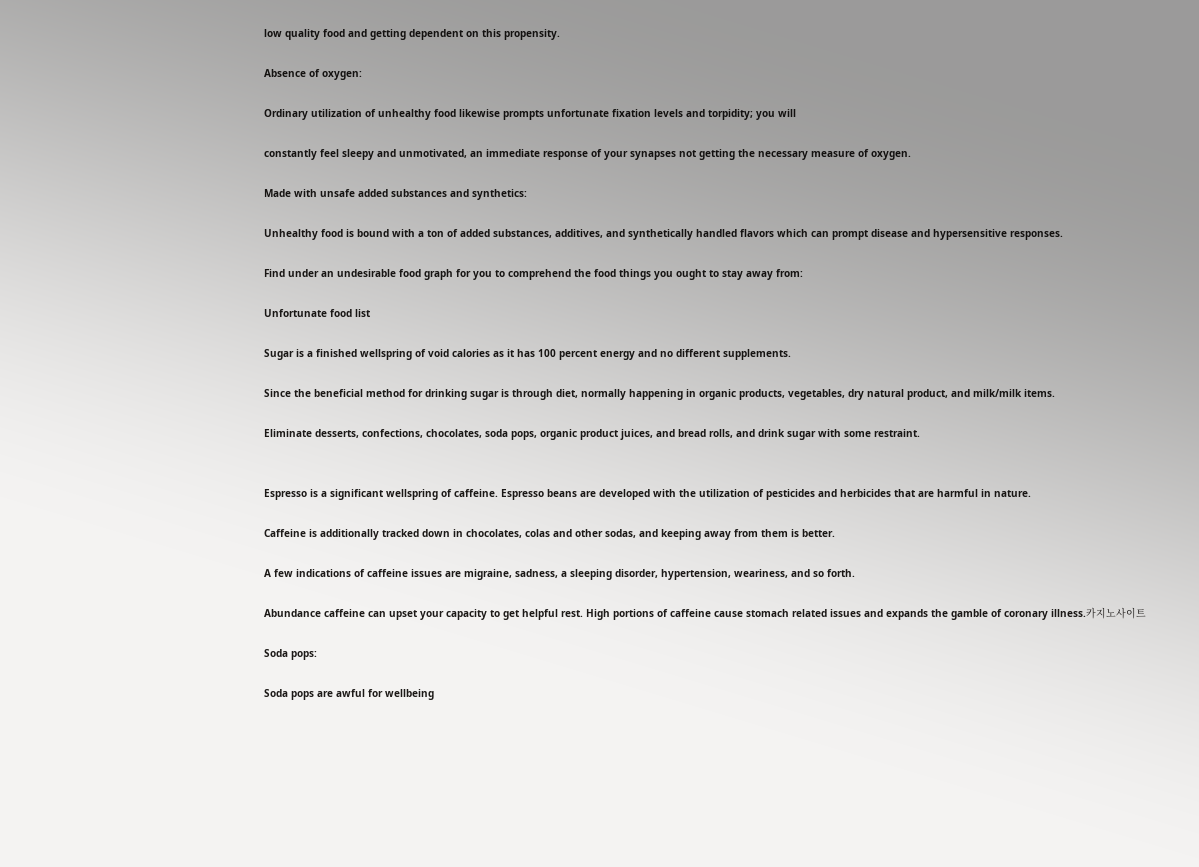low quality food and getting dependent on this propensity.

Absence of oxygen:

Ordinary utilization of unhealthy food likewise prompts unfortunate fixation levels and torpidity; you will

constantly feel sleepy and unmotivated, an immediate response of your synapses not getting the necessary measure of oxygen.

Made with unsafe added substances and synthetics:

Unhealthy food is bound with a ton of added substances, additives, and synthetically handled flavors which can prompt disease and hypersensitive responses.

Find under an undesirable food graph for you to comprehend the food things you ought to stay away from:

Unfortunate food list

Sugar is a finished wellspring of void calories as it has 100 percent energy and no different supplements.

Since the beneficial method for drinking sugar is through diet, normally happening in organic products, vegetables, dry natural product, and milk/milk items.

Eliminate desserts, confections, chocolates, soda pops, organic product juices, and bread rolls, and drink sugar with some restraint.


Espresso is a significant wellspring of caffeine. Espresso beans are developed with the utilization of pesticides and herbicides that are harmful in nature.

Caffeine is additionally tracked down in chocolates, colas and other sodas, and keeping away from them is better.

A few indications of caffeine issues are migraine, sadness, a sleeping disorder, hypertension, weariness, and so forth.

Abundance caffeine can upset your capacity to get helpful rest. High portions of caffeine cause stomach related issues and expands the gamble of coronary illness.카지노사이트

Soda pops:

Soda pops are awful for wellbeing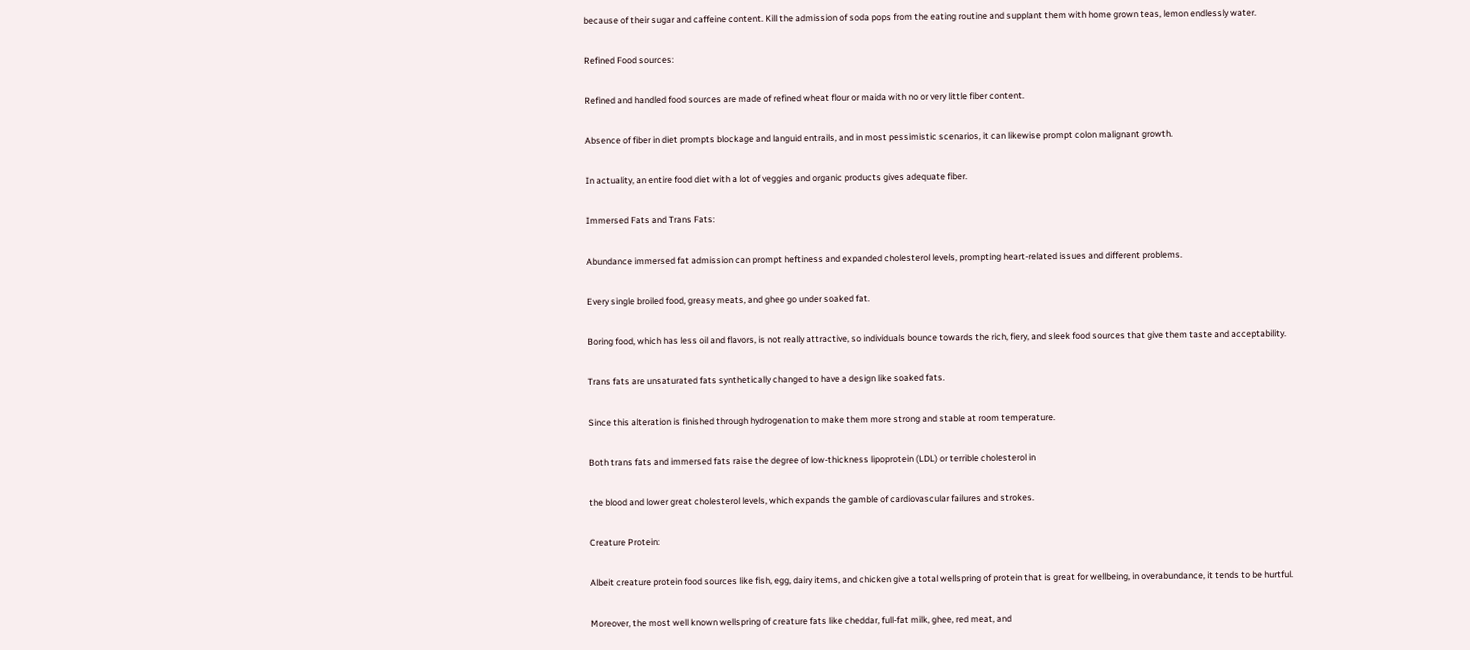because of their sugar and caffeine content. Kill the admission of soda pops from the eating routine and supplant them with home grown teas, lemon endlessly water.

Refined Food sources:

Refined and handled food sources are made of refined wheat flour or maida with no or very little fiber content.

Absence of fiber in diet prompts blockage and languid entrails, and in most pessimistic scenarios, it can likewise prompt colon malignant growth.

In actuality, an entire food diet with a lot of veggies and organic products gives adequate fiber.

Immersed Fats and Trans Fats:

Abundance immersed fat admission can prompt heftiness and expanded cholesterol levels, prompting heart-related issues and different problems.

Every single broiled food, greasy meats, and ghee go under soaked fat.

Boring food, which has less oil and flavors, is not really attractive, so individuals bounce towards the rich, fiery, and sleek food sources that give them taste and acceptability.

Trans fats are unsaturated fats synthetically changed to have a design like soaked fats.

Since this alteration is finished through hydrogenation to make them more strong and stable at room temperature.

Both trans fats and immersed fats raise the degree of low-thickness lipoprotein (LDL) or terrible cholesterol in

the blood and lower great cholesterol levels, which expands the gamble of cardiovascular failures and strokes.

Creature Protein:

Albeit creature protein food sources like fish, egg, dairy items, and chicken give a total wellspring of protein that is great for wellbeing, in overabundance, it tends to be hurtful.

Moreover, the most well known wellspring of creature fats like cheddar, full-fat milk, ghee, red meat, and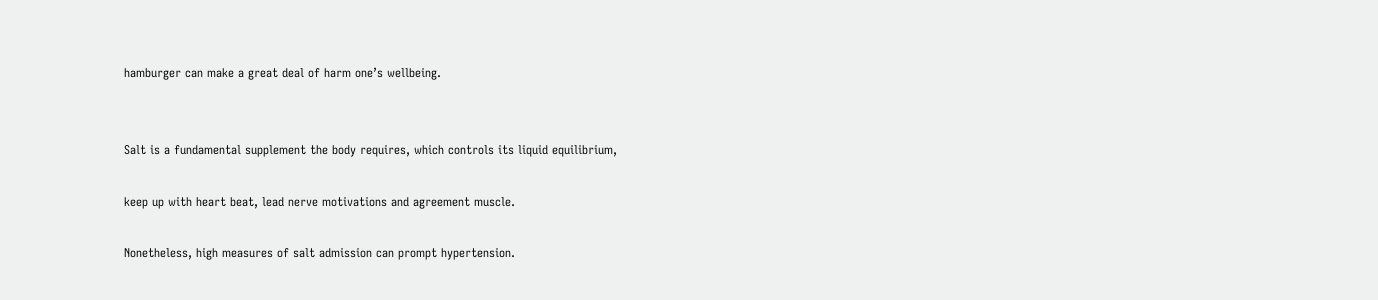hamburger can make a great deal of harm one’s wellbeing.


Salt is a fundamental supplement the body requires, which controls its liquid equilibrium,

keep up with heart beat, lead nerve motivations and agreement muscle.

Nonetheless, high measures of salt admission can prompt hypertension.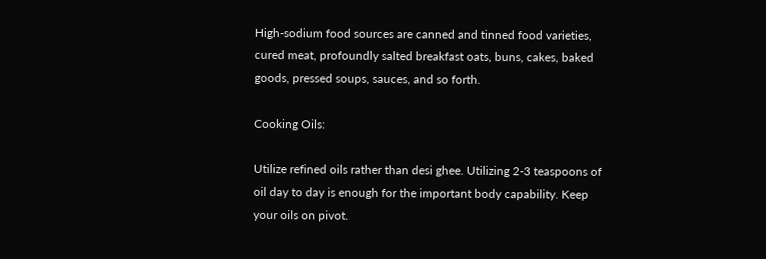High-sodium food sources are canned and tinned food varieties, cured meat, profoundly salted breakfast oats, buns, cakes, baked goods, pressed soups, sauces, and so forth.

Cooking Oils:

Utilize refined oils rather than desi ghee. Utilizing 2-3 teaspoons of oil day to day is enough for the important body capability. Keep your oils on pivot.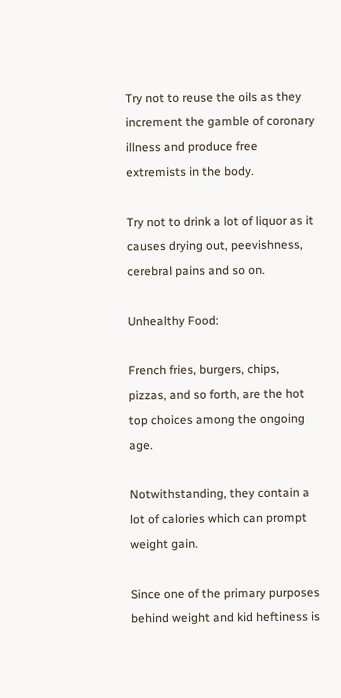Try not to reuse the oils as they increment the gamble of coronary illness and produce free extremists in the body.

Try not to drink a lot of liquor as it causes drying out, peevishness, cerebral pains and so on.

Unhealthy Food:

French fries, burgers, chips, pizzas, and so forth, are the hot top choices among the ongoing age.

Notwithstanding, they contain a lot of calories which can prompt weight gain.

Since one of the primary purposes behind weight and kid heftiness is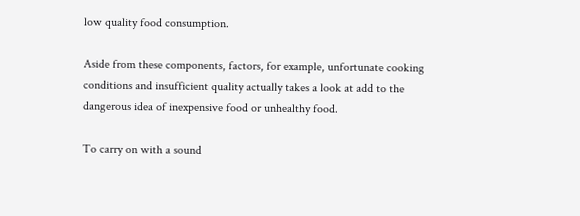low quality food consumption.

Aside from these components, factors, for example, unfortunate cooking conditions and insufficient quality actually takes a look at add to the dangerous idea of inexpensive food or unhealthy food.

To carry on with a sound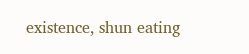existence, shun eating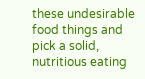these undesirable food things and pick a solid, nutritious eating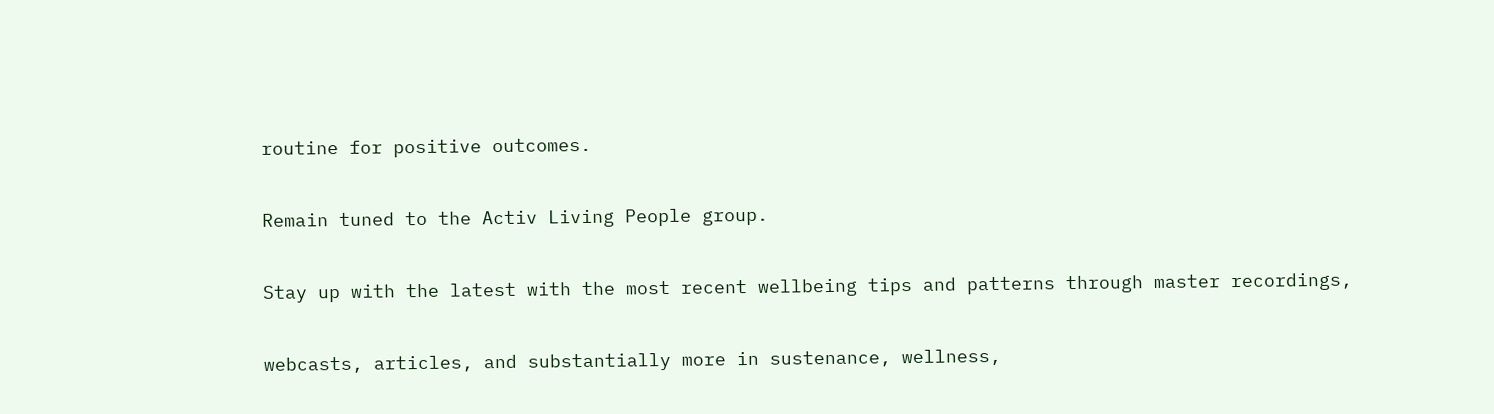routine for positive outcomes.

Remain tuned to the Activ Living People group.

Stay up with the latest with the most recent wellbeing tips and patterns through master recordings,

webcasts, articles, and substantially more in sustenance, wellness,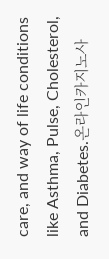care, and way of life conditions like Asthma, Pulse, Cholesterol, and Diabetes.온라인카지노사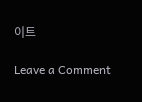이트

Leave a Comment